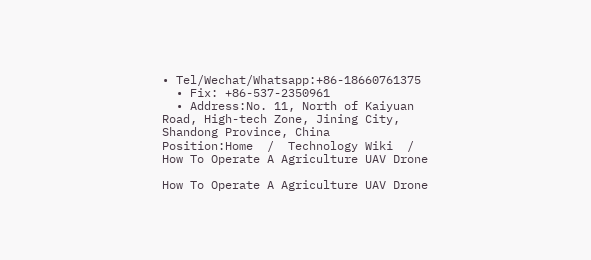• Tel/Wechat/Whatsapp:+86-18660761375
  • Fix: +86-537-2350961
  • Address:No. 11, North of Kaiyuan Road, High-tech Zone, Jining City, Shandong Province, China
Position:Home  /  Technology Wiki  /  How To Operate A Agriculture UAV Drone

How To Operate A Agriculture UAV Drone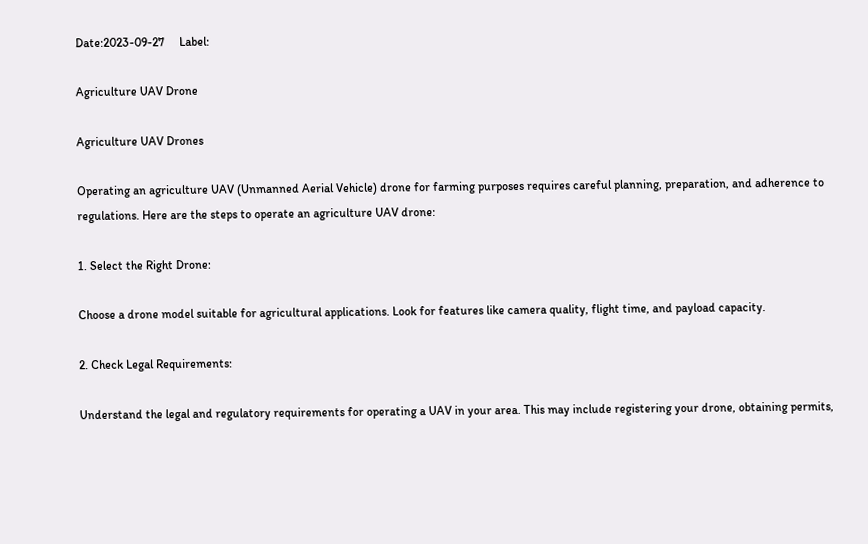Date:2023-09-27     Label:

Agriculture UAV Drone

Agriculture UAV Drones

Operating an agriculture UAV (Unmanned Aerial Vehicle) drone for farming purposes requires careful planning, preparation, and adherence to regulations. Here are the steps to operate an agriculture UAV drone:

1. Select the Right Drone:

Choose a drone model suitable for agricultural applications. Look for features like camera quality, flight time, and payload capacity.

2. Check Legal Requirements:

Understand the legal and regulatory requirements for operating a UAV in your area. This may include registering your drone, obtaining permits,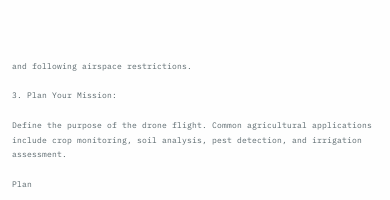and following airspace restrictions.

3. Plan Your Mission:

Define the purpose of the drone flight. Common agricultural applications include crop monitoring, soil analysis, pest detection, and irrigation assessment.

Plan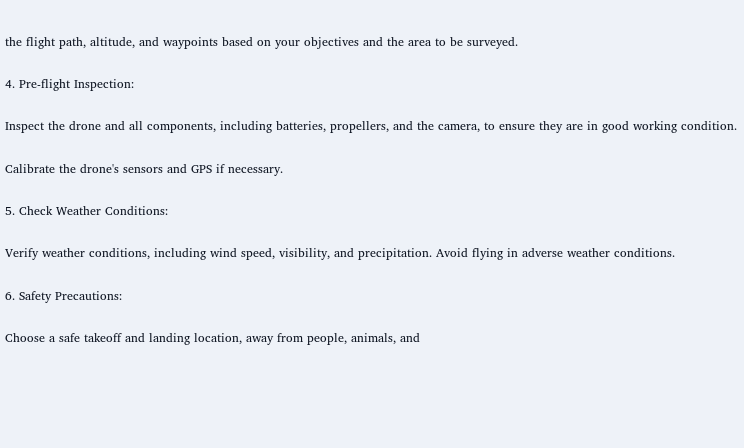the flight path, altitude, and waypoints based on your objectives and the area to be surveyed.

4. Pre-flight Inspection:

Inspect the drone and all components, including batteries, propellers, and the camera, to ensure they are in good working condition.

Calibrate the drone's sensors and GPS if necessary.

5. Check Weather Conditions:

Verify weather conditions, including wind speed, visibility, and precipitation. Avoid flying in adverse weather conditions.

6. Safety Precautions:

Choose a safe takeoff and landing location, away from people, animals, and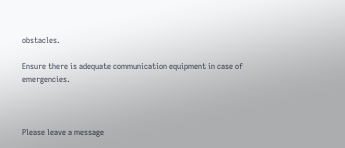obstacles.

Ensure there is adequate communication equipment in case of emergencies.



Please leave a message